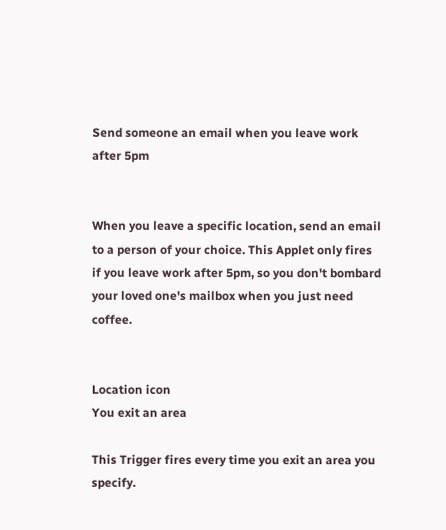Send someone an email when you leave work after 5pm


When you leave a specific location, send an email to a person of your choice. This Applet only fires if you leave work after 5pm, so you don't bombard your loved one's mailbox when you just need coffee.


Location icon
You exit an area

This Trigger fires every time you exit an area you specify.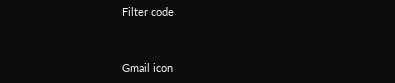Filter code


Gmail icon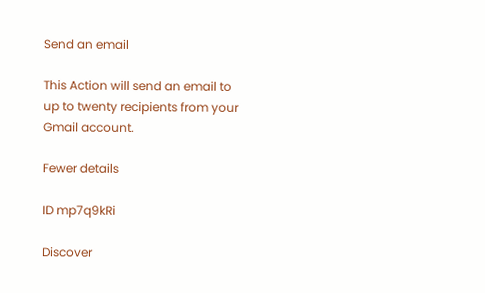Send an email

This Action will send an email to up to twenty recipients from your Gmail account.

Fewer details

ID mp7q9kRi

Discover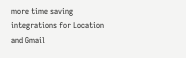more time saving integrations for Location and Gmail